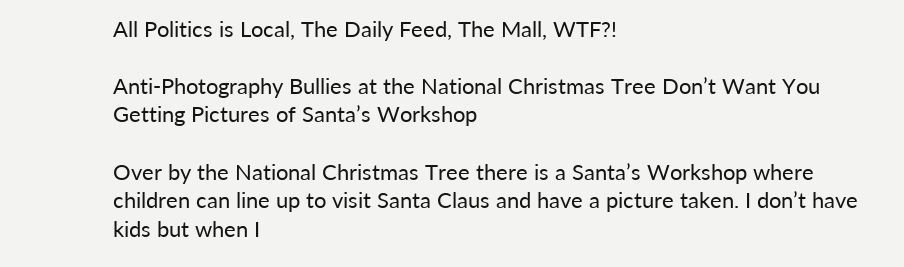All Politics is Local, The Daily Feed, The Mall, WTF?!

Anti-Photography Bullies at the National Christmas Tree Don’t Want You Getting Pictures of Santa’s Workshop

Over by the National Christmas Tree there is a Santa’s Workshop where children can line up to visit Santa Claus and have a picture taken. I don’t have kids but when I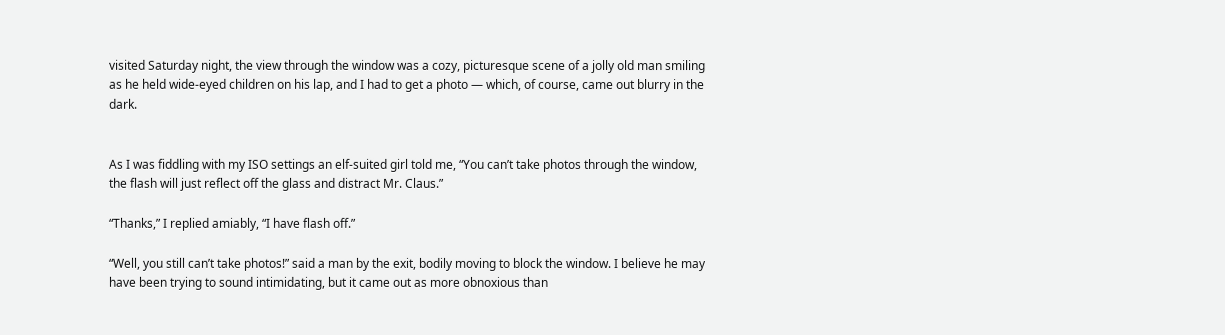visited Saturday night, the view through the window was a cozy, picturesque scene of a jolly old man smiling as he held wide-eyed children on his lap, and I had to get a photo — which, of course, came out blurry in the dark.


As I was fiddling with my ISO settings an elf-suited girl told me, “You can’t take photos through the window, the flash will just reflect off the glass and distract Mr. Claus.”

“Thanks,” I replied amiably, “I have flash off.”

“Well, you still can’t take photos!” said a man by the exit, bodily moving to block the window. I believe he may have been trying to sound intimidating, but it came out as more obnoxious than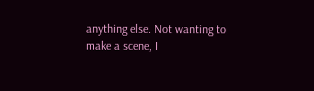anything else. Not wanting to make a scene, I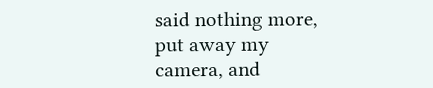said nothing more, put away my camera, and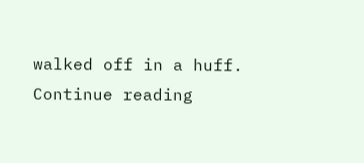walked off in a huff.
Continue reading